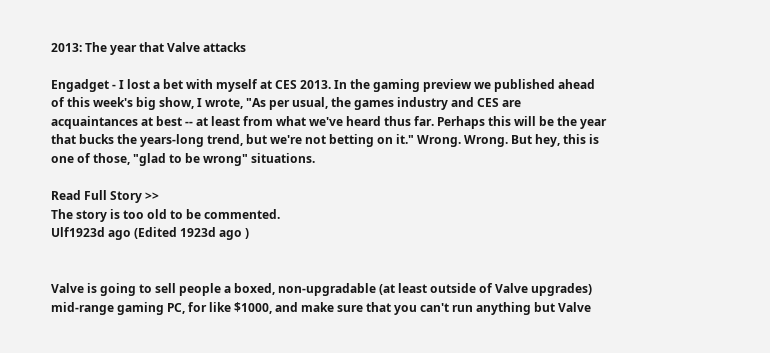2013: The year that Valve attacks

Engadget - I lost a bet with myself at CES 2013. In the gaming preview we published ahead of this week's big show, I wrote, "As per usual, the games industry and CES are acquaintances at best -- at least from what we've heard thus far. Perhaps this will be the year that bucks the years-long trend, but we're not betting on it." Wrong. Wrong. But hey, this is one of those, "glad to be wrong" situations.

Read Full Story >>
The story is too old to be commented.
Ulf1923d ago (Edited 1923d ago )


Valve is going to sell people a boxed, non-upgradable (at least outside of Valve upgrades) mid-range gaming PC, for like $1000, and make sure that you can't run anything but Valve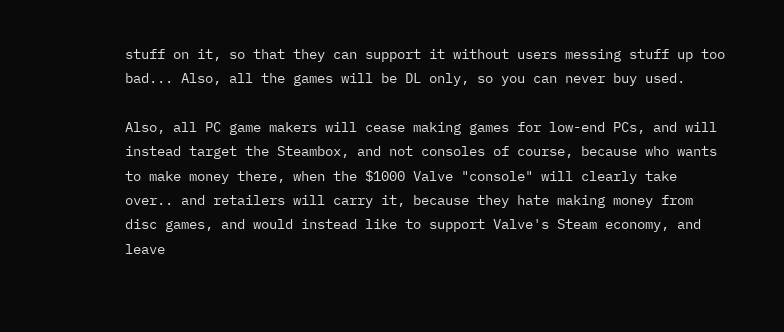stuff on it, so that they can support it without users messing stuff up too bad... Also, all the games will be DL only, so you can never buy used.

Also, all PC game makers will cease making games for low-end PCs, and will instead target the Steambox, and not consoles of course, because who wants to make money there, when the $1000 Valve "console" will clearly take over.. and retailers will carry it, because they hate making money from disc games, and would instead like to support Valve's Steam economy, and leave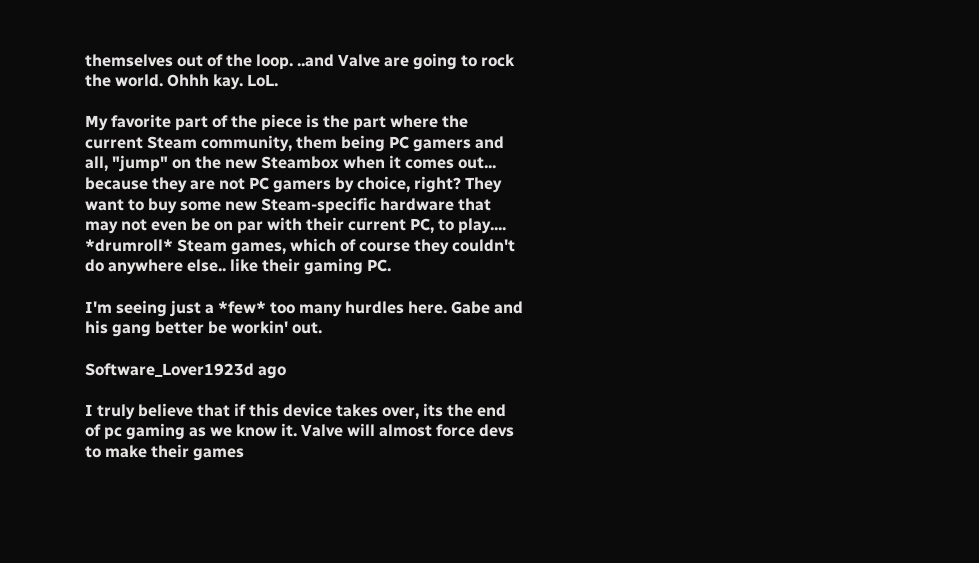themselves out of the loop. ..and Valve are going to rock the world. Ohhh kay. LoL.

My favorite part of the piece is the part where the current Steam community, them being PC gamers and all, "jump" on the new Steambox when it comes out... because they are not PC gamers by choice, right? They want to buy some new Steam-specific hardware that may not even be on par with their current PC, to play.... *drumroll* Steam games, which of course they couldn't do anywhere else.. like their gaming PC.

I'm seeing just a *few* too many hurdles here. Gabe and his gang better be workin' out.

Software_Lover1923d ago

I truly believe that if this device takes over, its the end of pc gaming as we know it. Valve will almost force devs to make their games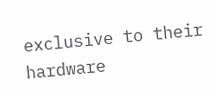exclusive to their hardware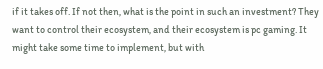if it takes off. If not then, what is the point in such an investment? They want to control their ecosystem, and their ecosystem is pc gaming. It might take some time to implement, but with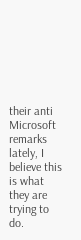their anti Microsoft remarks lately, I believe this is what they are trying to do.